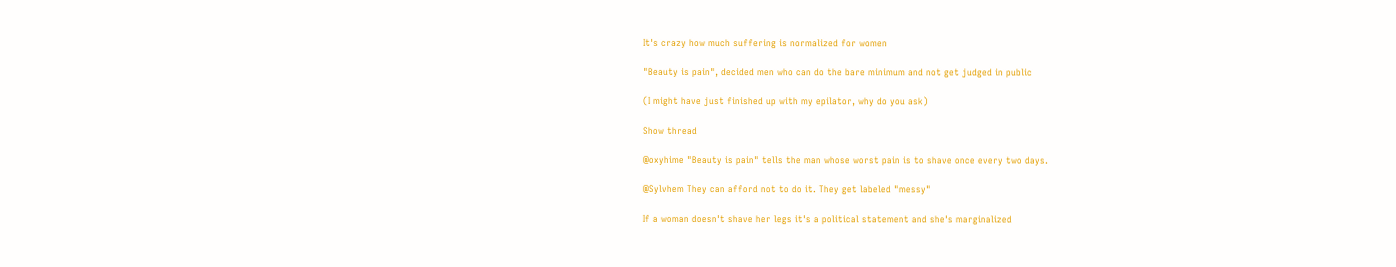It's crazy how much suffering is normalized for women

"Beauty is pain", decided men who can do the bare minimum and not get judged in public

(I might have just finished up with my epilator, why do you ask)

Show thread

@oxyhime "Beauty is pain" tells the man whose worst pain is to shave once every two days.

@Sylvhem They can afford not to do it. They get labeled "messy"

If a woman doesn't shave her legs it's a political statement and she's marginalized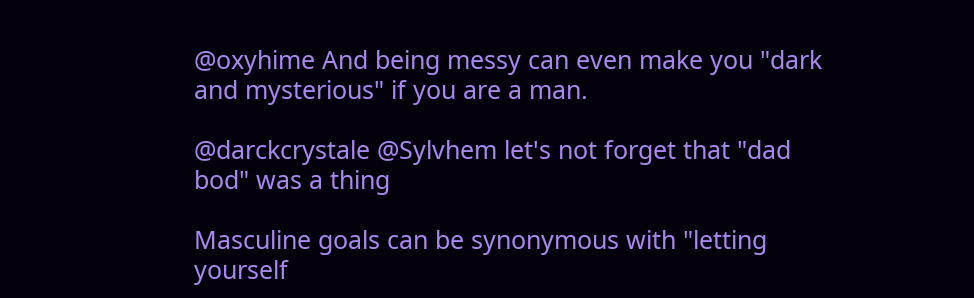@oxyhime And being messy can even make you "dark and mysterious" if you are a man.

@darckcrystale @Sylvhem let's not forget that "dad bod" was a thing

Masculine goals can be synonymous with "letting yourself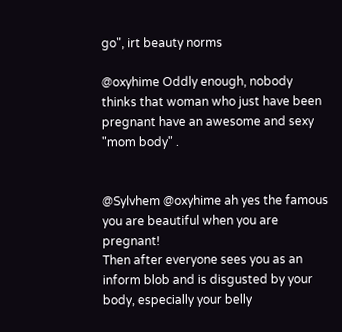go", irt beauty norms

@oxyhime Oddly enough, nobody thinks that woman who just have been pregnant have an awesome and sexy "mom body" .


@Sylvhem @oxyhime ah yes the famous you are beautiful when you are pregnant!
Then after everyone sees you as an inform blob and is disgusted by your body, especially your belly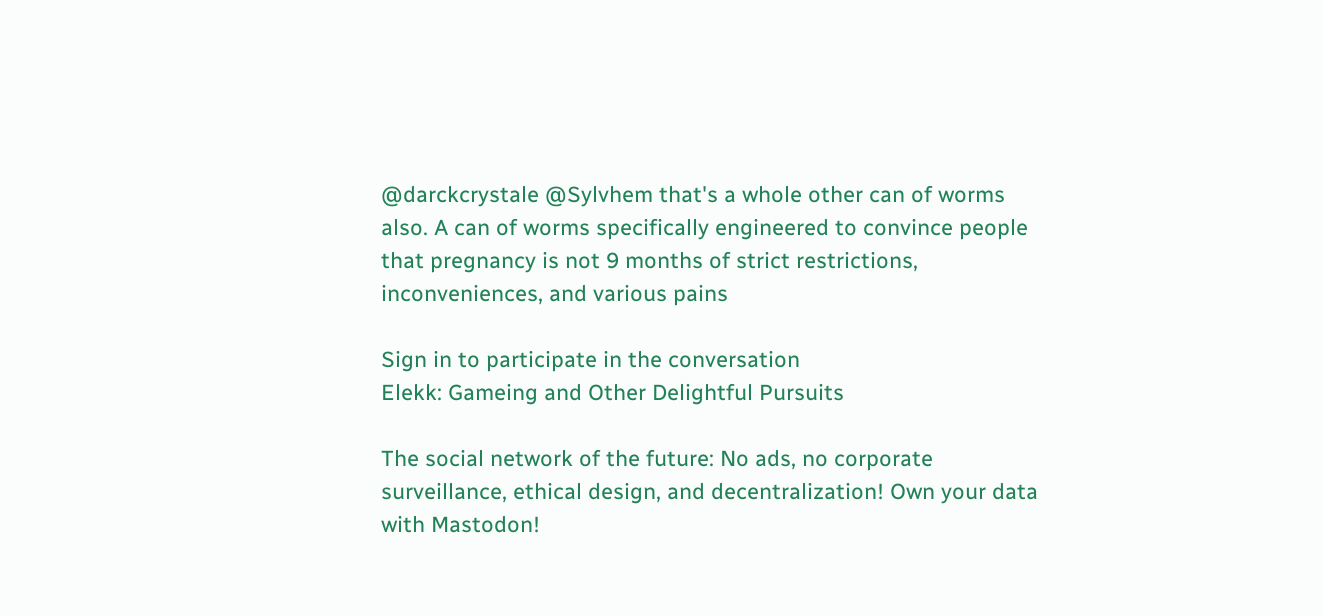@darckcrystale @Sylvhem that's a whole other can of worms also. A can of worms specifically engineered to convince people that pregnancy is not 9 months of strict restrictions, inconveniences, and various pains

Sign in to participate in the conversation
Elekk: Gameing and Other Delightful Pursuits

The social network of the future: No ads, no corporate surveillance, ethical design, and decentralization! Own your data with Mastodon!